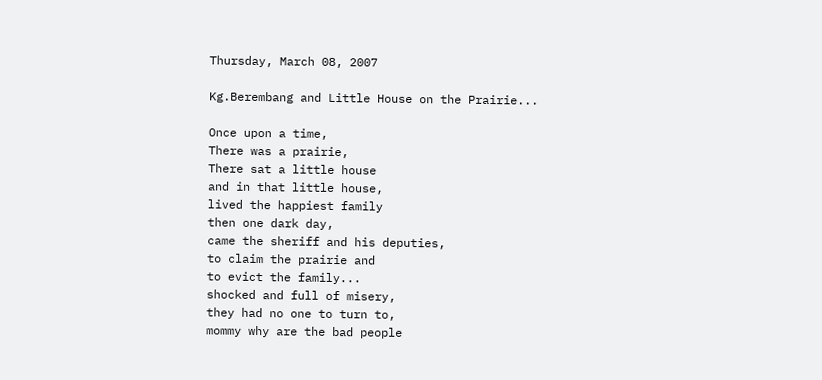Thursday, March 08, 2007

Kg.Berembang and Little House on the Prairie...

Once upon a time,
There was a prairie,
There sat a little house
and in that little house,
lived the happiest family
then one dark day,
came the sheriff and his deputies,
to claim the prairie and
to evict the family...
shocked and full of misery,
they had no one to turn to,
mommy why are the bad people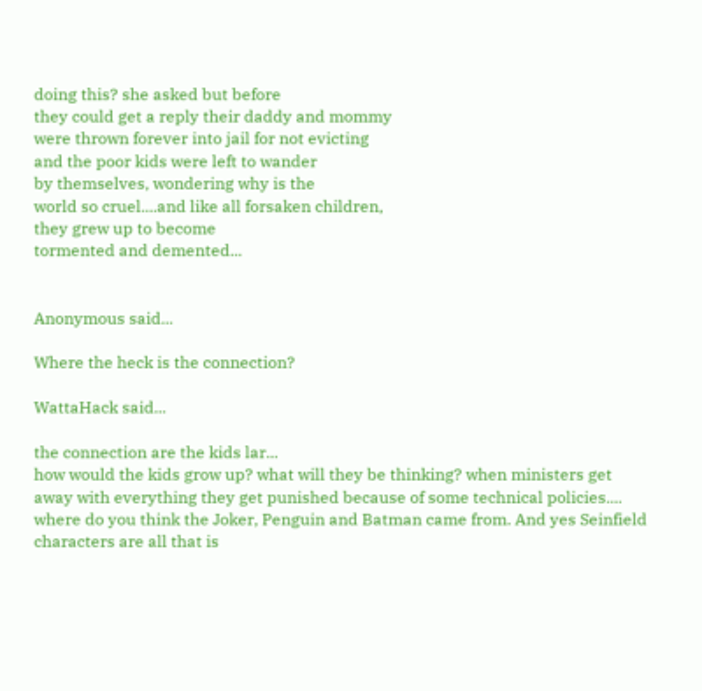doing this? she asked but before
they could get a reply their daddy and mommy
were thrown forever into jail for not evicting
and the poor kids were left to wander
by themselves, wondering why is the
world so cruel....and like all forsaken children,
they grew up to become
tormented and demented...


Anonymous said...

Where the heck is the connection?

WattaHack said...

the connection are the kids lar...
how would the kids grow up? what will they be thinking? when ministers get away with everything they get punished because of some technical policies.... where do you think the Joker, Penguin and Batman came from. And yes Seinfield characters are all that is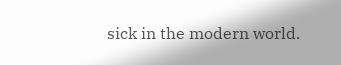sick in the modern world.